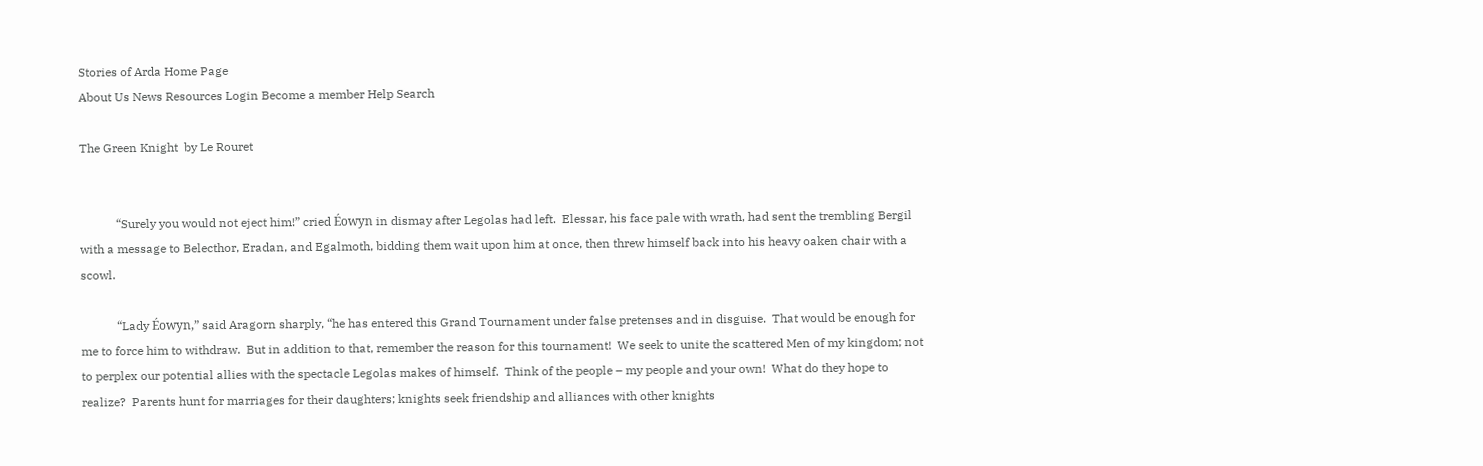Stories of Arda Home Page
About Us News Resources Login Become a member Help Search

The Green Knight  by Le Rouret


            “Surely you would not eject him!” cried Éowyn in dismay after Legolas had left.  Elessar, his face pale with wrath, had sent the trembling Bergil with a message to Belecthor, Eradan, and Egalmoth, bidding them wait upon him at once, then threw himself back into his heavy oaken chair with a scowl.

            “Lady Éowyn,” said Aragorn sharply, “he has entered this Grand Tournament under false pretenses and in disguise.  That would be enough for me to force him to withdraw.  But in addition to that, remember the reason for this tournament!  We seek to unite the scattered Men of my kingdom; not to perplex our potential allies with the spectacle Legolas makes of himself.  Think of the people – my people and your own!  What do they hope to realize?  Parents hunt for marriages for their daughters; knights seek friendship and alliances with other knights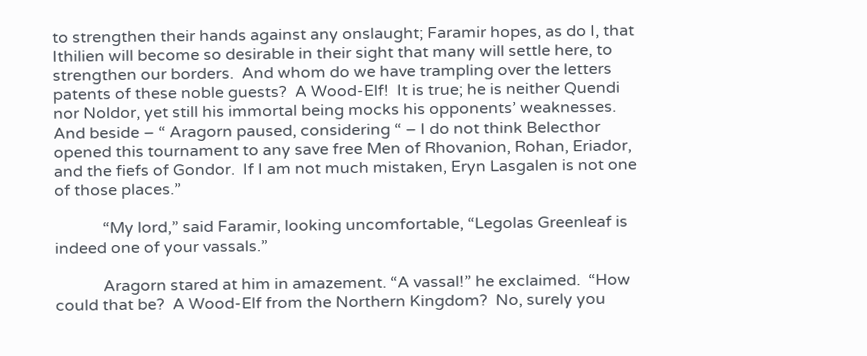to strengthen their hands against any onslaught; Faramir hopes, as do I, that Ithilien will become so desirable in their sight that many will settle here, to strengthen our borders.  And whom do we have trampling over the letters patents of these noble guests?  A Wood-Elf!  It is true; he is neither Quendi nor Noldor, yet still his immortal being mocks his opponents’ weaknesses.  And beside – “ Aragorn paused, considering “ – I do not think Belecthor opened this tournament to any save free Men of Rhovanion, Rohan, Eriador, and the fiefs of Gondor.  If I am not much mistaken, Eryn Lasgalen is not one of those places.”

            “My lord,” said Faramir, looking uncomfortable, “Legolas Greenleaf is indeed one of your vassals.”

            Aragorn stared at him in amazement. “A vassal!” he exclaimed.  “How could that be?  A Wood-Elf from the Northern Kingdom?  No, surely you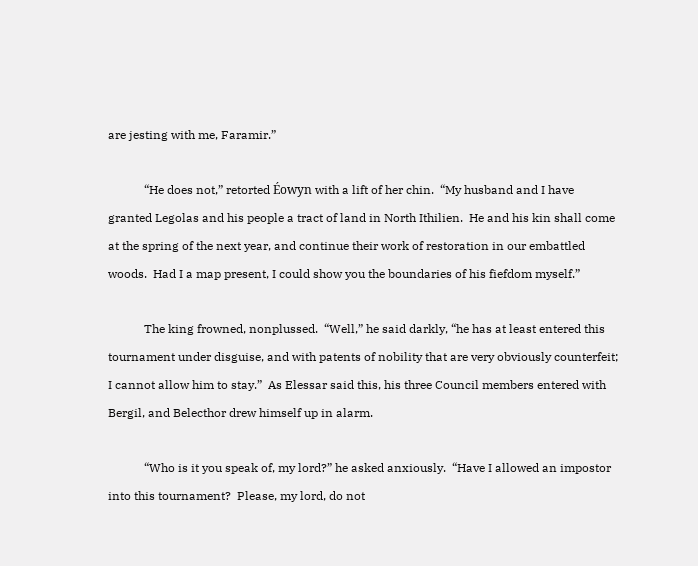are jesting with me, Faramir.”

            “He does not,” retorted Éowyn with a lift of her chin.  “My husband and I have granted Legolas and his people a tract of land in North Ithilien.  He and his kin shall come at the spring of the next year, and continue their work of restoration in our embattled woods.  Had I a map present, I could show you the boundaries of his fiefdom myself.”

            The king frowned, nonplussed.  “Well,” he said darkly, “he has at least entered this tournament under disguise, and with patents of nobility that are very obviously counterfeit; I cannot allow him to stay.”  As Elessar said this, his three Council members entered with Bergil, and Belecthor drew himself up in alarm.

            “Who is it you speak of, my lord?” he asked anxiously.  “Have I allowed an impostor into this tournament?  Please, my lord, do not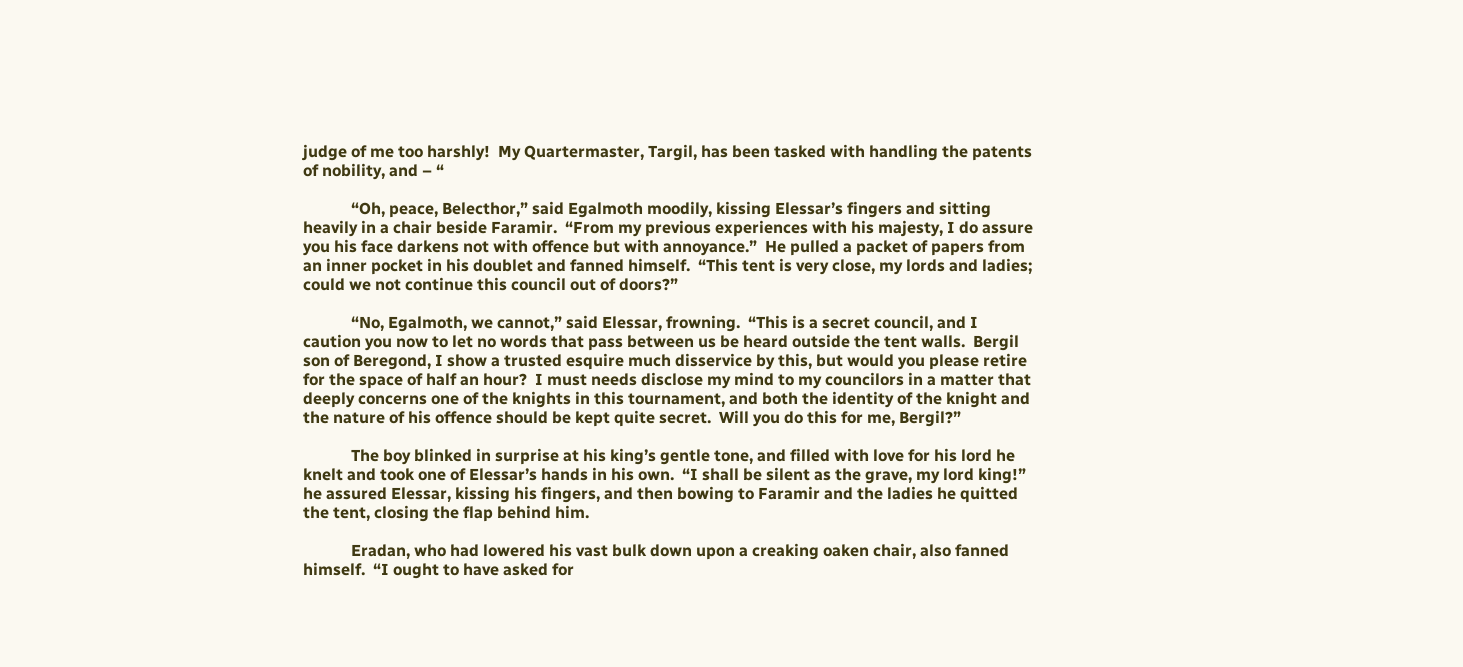judge of me too harshly!  My Quartermaster, Targil, has been tasked with handling the patents of nobility, and – “

            “Oh, peace, Belecthor,” said Egalmoth moodily, kissing Elessar’s fingers and sitting heavily in a chair beside Faramir.  “From my previous experiences with his majesty, I do assure you his face darkens not with offence but with annoyance.”  He pulled a packet of papers from an inner pocket in his doublet and fanned himself.  “This tent is very close, my lords and ladies; could we not continue this council out of doors?”

            “No, Egalmoth, we cannot,” said Elessar, frowning.  “This is a secret council, and I caution you now to let no words that pass between us be heard outside the tent walls.  Bergil son of Beregond, I show a trusted esquire much disservice by this, but would you please retire for the space of half an hour?  I must needs disclose my mind to my councilors in a matter that deeply concerns one of the knights in this tournament, and both the identity of the knight and the nature of his offence should be kept quite secret.  Will you do this for me, Bergil?”

            The boy blinked in surprise at his king’s gentle tone, and filled with love for his lord he knelt and took one of Elessar’s hands in his own.  “I shall be silent as the grave, my lord king!” he assured Elessar, kissing his fingers, and then bowing to Faramir and the ladies he quitted the tent, closing the flap behind him.

            Eradan, who had lowered his vast bulk down upon a creaking oaken chair, also fanned himself.  “I ought to have asked for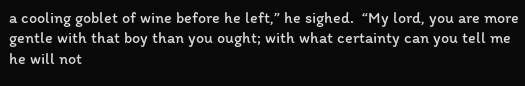a cooling goblet of wine before he left,” he sighed.  “My lord, you are more gentle with that boy than you ought; with what certainty can you tell me he will not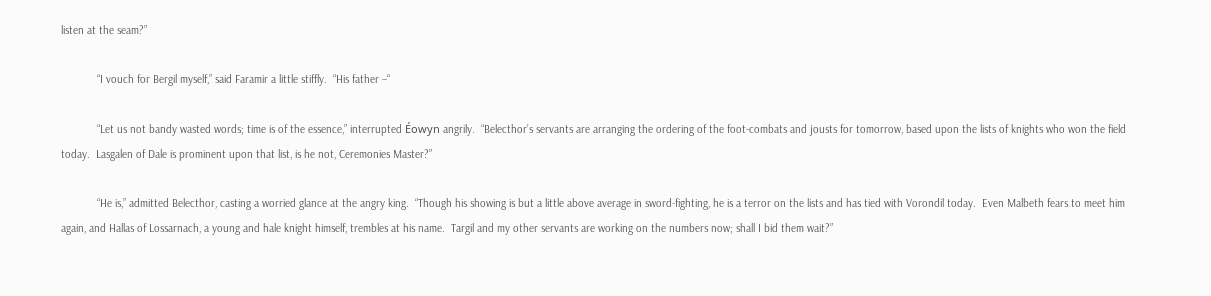listen at the seam?”

            “I vouch for Bergil myself,” said Faramir a little stiffly.  “His father –“

            “Let us not bandy wasted words; time is of the essence,” interrupted Éowyn angrily.  “Belecthor’s servants are arranging the ordering of the foot-combats and jousts for tomorrow, based upon the lists of knights who won the field today.  Lasgalen of Dale is prominent upon that list, is he not, Ceremonies Master?”

            “He is,” admitted Belecthor, casting a worried glance at the angry king.  “Though his showing is but a little above average in sword-fighting, he is a terror on the lists and has tied with Vorondil today.  Even Malbeth fears to meet him again, and Hallas of Lossarnach, a young and hale knight himself, trembles at his name.  Targil and my other servants are working on the numbers now; shall I bid them wait?”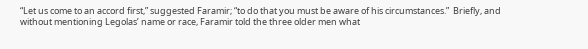“Let us come to an accord first,” suggested Faramir; “to do that you must be aware of his circumstances.”  Briefly, and without mentioning Legolas’ name or race, Faramir told the three older men what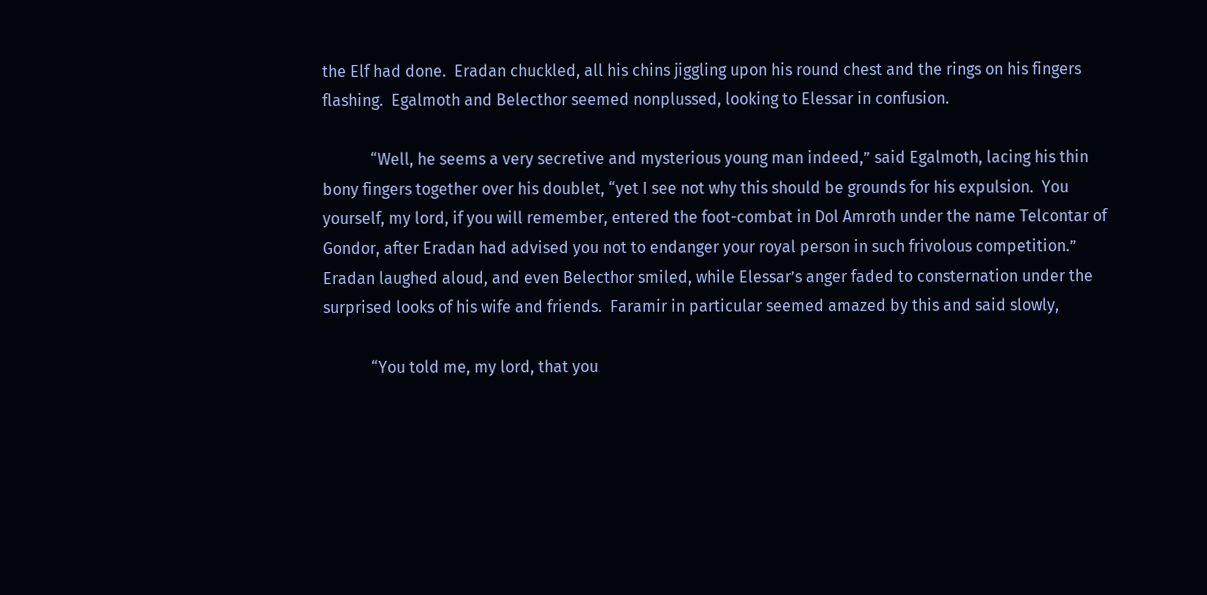the Elf had done.  Eradan chuckled, all his chins jiggling upon his round chest and the rings on his fingers flashing.  Egalmoth and Belecthor seemed nonplussed, looking to Elessar in confusion.

            “Well, he seems a very secretive and mysterious young man indeed,” said Egalmoth, lacing his thin bony fingers together over his doublet, “yet I see not why this should be grounds for his expulsion.  You yourself, my lord, if you will remember, entered the foot-combat in Dol Amroth under the name Telcontar of Gondor, after Eradan had advised you not to endanger your royal person in such frivolous competition.”  Eradan laughed aloud, and even Belecthor smiled, while Elessar’s anger faded to consternation under the surprised looks of his wife and friends.  Faramir in particular seemed amazed by this and said slowly,

            “You told me, my lord, that you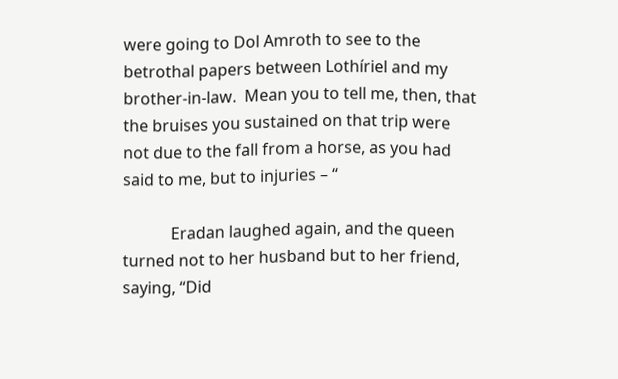were going to Dol Amroth to see to the betrothal papers between Lothíriel and my brother-in-law.  Mean you to tell me, then, that the bruises you sustained on that trip were not due to the fall from a horse, as you had said to me, but to injuries – “

            Eradan laughed again, and the queen turned not to her husband but to her friend, saying, “Did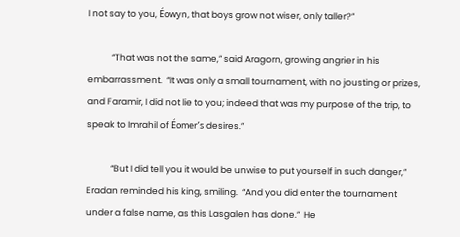I not say to you, Éowyn, that boys grow not wiser, only taller?”

            “That was not the same,” said Aragorn, growing angrier in his embarrassment.  “It was only a small tournament, with no jousting or prizes, and Faramir, I did not lie to you; indeed that was my purpose of the trip, to speak to Imrahil of Éomer’s desires.”

            “But I did tell you it would be unwise to put yourself in such danger,” Eradan reminded his king, smiling.  “And you did enter the tournament under a false name, as this Lasgalen has done.”  He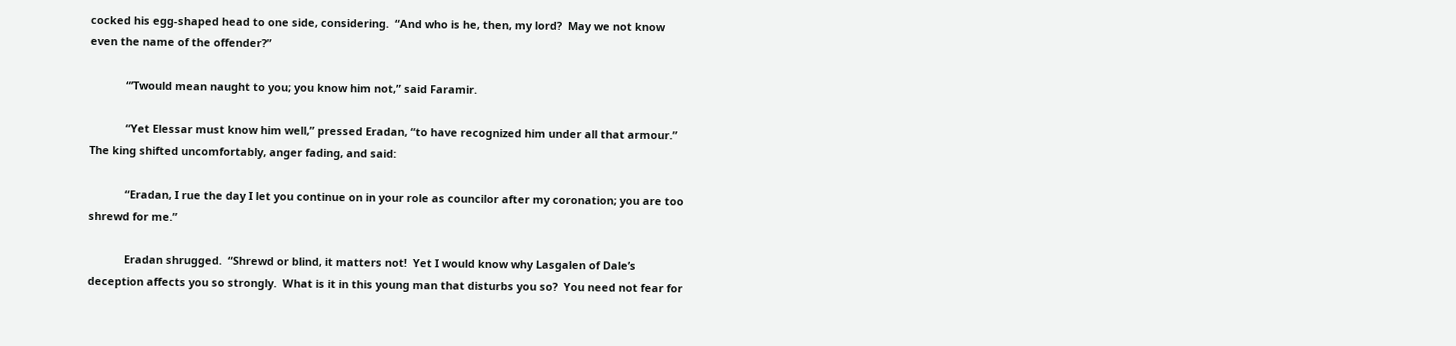cocked his egg-shaped head to one side, considering.  “And who is he, then, my lord?  May we not know even the name of the offender?”

            “’Twould mean naught to you; you know him not,” said Faramir.

            “Yet Elessar must know him well,” pressed Eradan, “to have recognized him under all that armour.”  The king shifted uncomfortably, anger fading, and said:

            “Eradan, I rue the day I let you continue on in your role as councilor after my coronation; you are too shrewd for me.”

            Eradan shrugged.  “Shrewd or blind, it matters not!  Yet I would know why Lasgalen of Dale’s deception affects you so strongly.  What is it in this young man that disturbs you so?  You need not fear for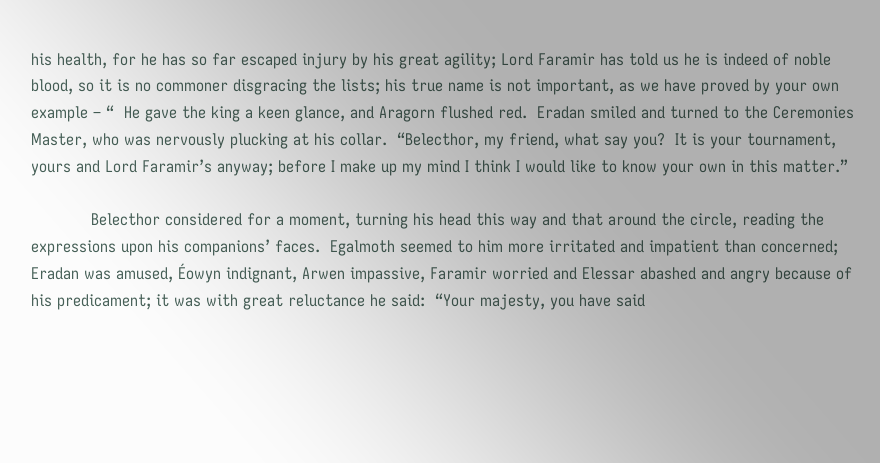his health, for he has so far escaped injury by his great agility; Lord Faramir has told us he is indeed of noble blood, so it is no commoner disgracing the lists; his true name is not important, as we have proved by your own example – “  He gave the king a keen glance, and Aragorn flushed red.  Eradan smiled and turned to the Ceremonies Master, who was nervously plucking at his collar.  “Belecthor, my friend, what say you?  It is your tournament, yours and Lord Faramir’s anyway; before I make up my mind I think I would like to know your own in this matter.”

            Belecthor considered for a moment, turning his head this way and that around the circle, reading the expressions upon his companions’ faces.  Egalmoth seemed to him more irritated and impatient than concerned; Eradan was amused, Éowyn indignant, Arwen impassive, Faramir worried and Elessar abashed and angry because of his predicament; it was with great reluctance he said:  “Your majesty, you have said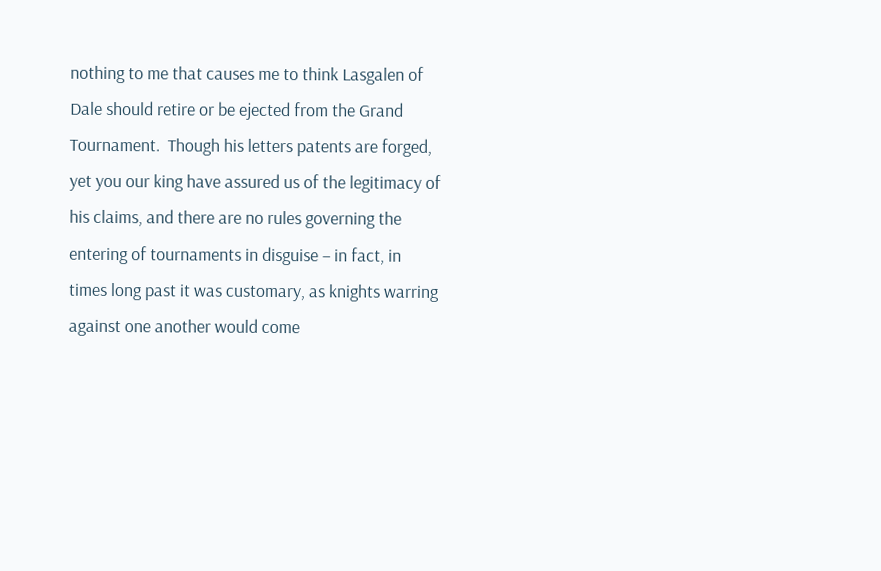nothing to me that causes me to think Lasgalen of Dale should retire or be ejected from the Grand Tournament.  Though his letters patents are forged, yet you our king have assured us of the legitimacy of his claims, and there are no rules governing the entering of tournaments in disguise – in fact, in times long past it was customary, as knights warring against one another would come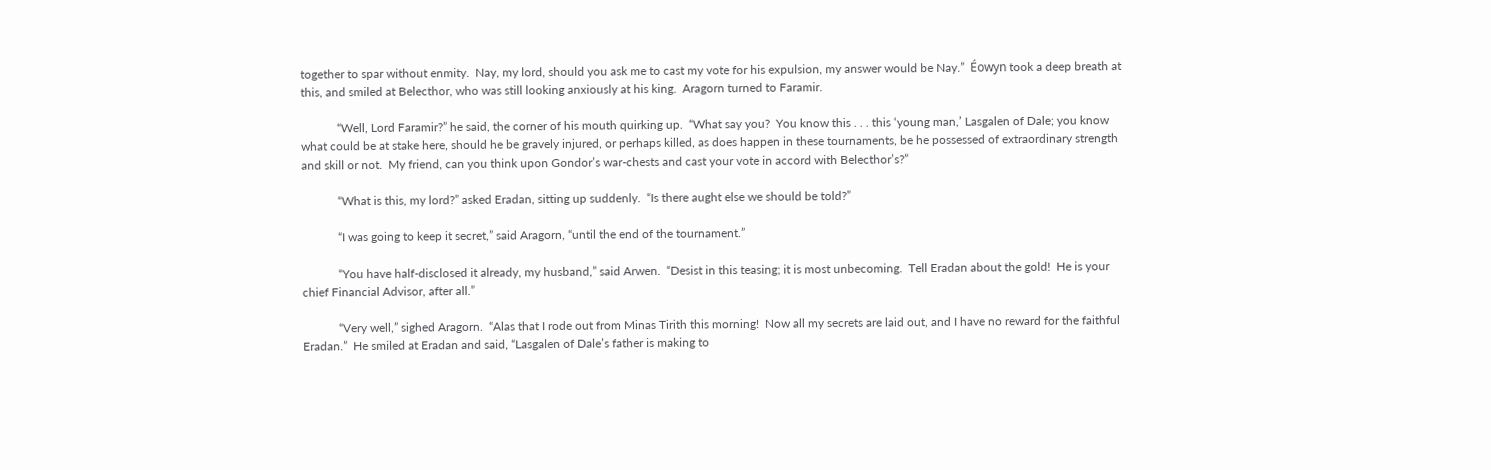together to spar without enmity.  Nay, my lord, should you ask me to cast my vote for his expulsion, my answer would be Nay.”  Éowyn took a deep breath at this, and smiled at Belecthor, who was still looking anxiously at his king.  Aragorn turned to Faramir.

            “Well, Lord Faramir?” he said, the corner of his mouth quirking up.  “What say you?  You know this . . . this ‘young man,’ Lasgalen of Dale; you know what could be at stake here, should he be gravely injured, or perhaps killed, as does happen in these tournaments, be he possessed of extraordinary strength and skill or not.  My friend, can you think upon Gondor’s war-chests and cast your vote in accord with Belecthor’s?”

            “What is this, my lord?” asked Eradan, sitting up suddenly.  “Is there aught else we should be told?”

            “I was going to keep it secret,” said Aragorn, “until the end of the tournament.”

            “You have half-disclosed it already, my husband,” said Arwen.  “Desist in this teasing; it is most unbecoming.  Tell Eradan about the gold!  He is your chief Financial Advisor, after all.”

            “Very well,” sighed Aragorn.  “Alas that I rode out from Minas Tirith this morning!  Now all my secrets are laid out, and I have no reward for the faithful Eradan.”  He smiled at Eradan and said, “Lasgalen of Dale’s father is making to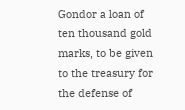Gondor a loan of ten thousand gold marks, to be given to the treasury for the defense of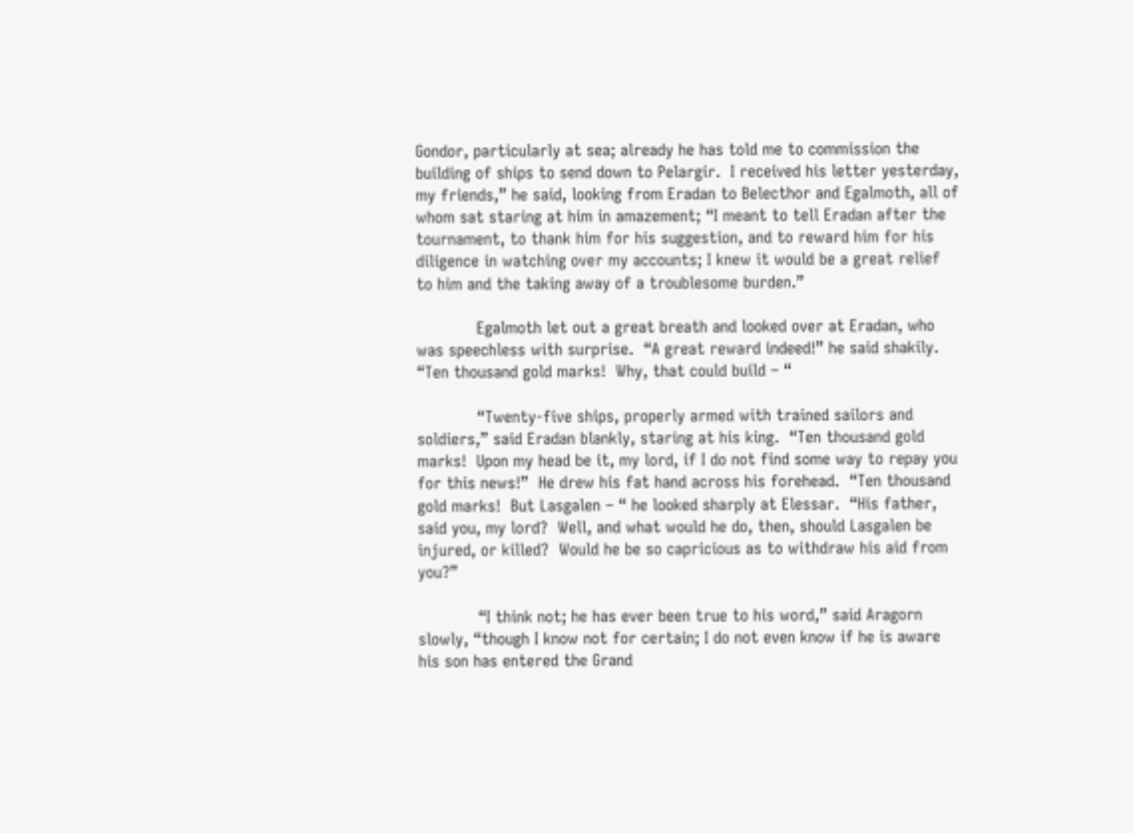Gondor, particularly at sea; already he has told me to commission the building of ships to send down to Pelargir.  I received his letter yesterday, my friends,” he said, looking from Eradan to Belecthor and Egalmoth, all of whom sat staring at him in amazement; “I meant to tell Eradan after the tournament, to thank him for his suggestion, and to reward him for his diligence in watching over my accounts; I knew it would be a great relief to him and the taking away of a troublesome burden.”

            Egalmoth let out a great breath and looked over at Eradan, who was speechless with surprise.  “A great reward indeed!” he said shakily.  “Ten thousand gold marks!  Why, that could build – “

            “Twenty-five ships, properly armed with trained sailors and soldiers,” said Eradan blankly, staring at his king.  “Ten thousand gold marks!  Upon my head be it, my lord, if I do not find some way to repay you for this news!”  He drew his fat hand across his forehead.  “Ten thousand gold marks!  But Lasgalen – “ he looked sharply at Elessar.  “His father, said you, my lord?  Well, and what would he do, then, should Lasgalen be injured, or killed?  Would he be so capricious as to withdraw his aid from you?”

            “I think not; he has ever been true to his word,” said Aragorn slowly, “though I know not for certain; I do not even know if he is aware his son has entered the Grand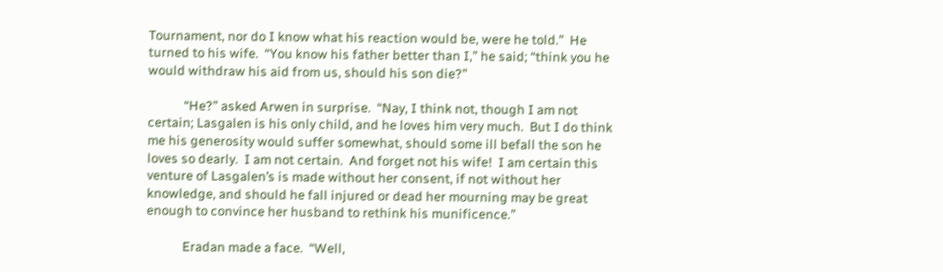Tournament, nor do I know what his reaction would be, were he told.”  He turned to his wife.  “You know his father better than I,” he said; “think you he would withdraw his aid from us, should his son die?”

            “He?” asked Arwen in surprise.  “Nay, I think not, though I am not certain; Lasgalen is his only child, and he loves him very much.  But I do think me his generosity would suffer somewhat, should some ill befall the son he loves so dearly.  I am not certain.  And forget not his wife!  I am certain this venture of Lasgalen’s is made without her consent, if not without her knowledge, and should he fall injured or dead her mourning may be great enough to convince her husband to rethink his munificence.”

            Eradan made a face.  “Well,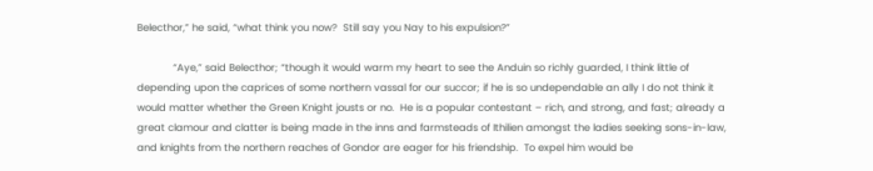Belecthor,” he said, “what think you now?  Still say you Nay to his expulsion?”

            “Aye,” said Belecthor; “though it would warm my heart to see the Anduin so richly guarded, I think little of depending upon the caprices of some northern vassal for our succor; if he is so undependable an ally I do not think it would matter whether the Green Knight jousts or no.  He is a popular contestant – rich, and strong, and fast; already a great clamour and clatter is being made in the inns and farmsteads of Ithilien amongst the ladies seeking sons-in-law, and knights from the northern reaches of Gondor are eager for his friendship.  To expel him would be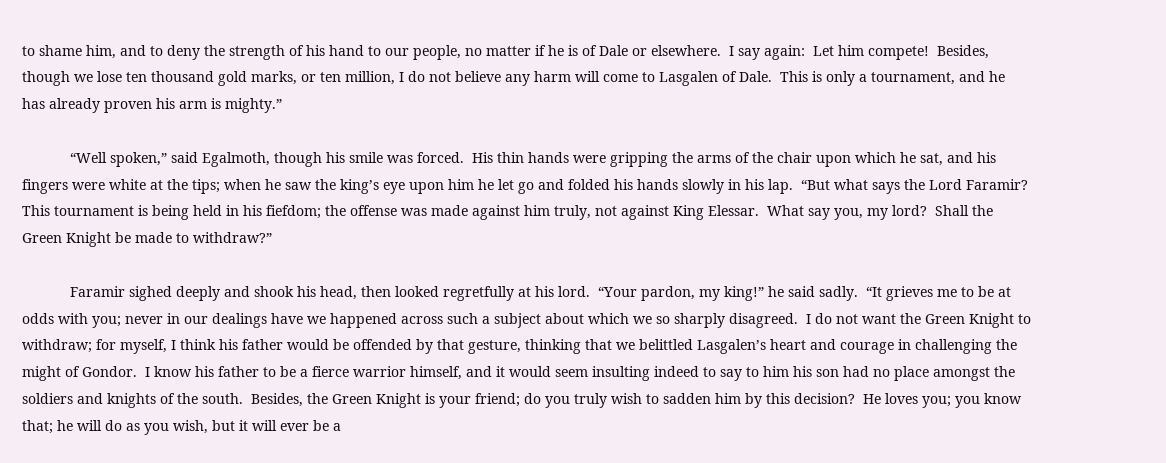to shame him, and to deny the strength of his hand to our people, no matter if he is of Dale or elsewhere.  I say again:  Let him compete!  Besides, though we lose ten thousand gold marks, or ten million, I do not believe any harm will come to Lasgalen of Dale.  This is only a tournament, and he has already proven his arm is mighty.”

            “Well spoken,” said Egalmoth, though his smile was forced.  His thin hands were gripping the arms of the chair upon which he sat, and his fingers were white at the tips; when he saw the king’s eye upon him he let go and folded his hands slowly in his lap.  “But what says the Lord Faramir?  This tournament is being held in his fiefdom; the offense was made against him truly, not against King Elessar.  What say you, my lord?  Shall the Green Knight be made to withdraw?”

            Faramir sighed deeply and shook his head, then looked regretfully at his lord.  “Your pardon, my king!” he said sadly.  “It grieves me to be at odds with you; never in our dealings have we happened across such a subject about which we so sharply disagreed.  I do not want the Green Knight to withdraw; for myself, I think his father would be offended by that gesture, thinking that we belittled Lasgalen’s heart and courage in challenging the might of Gondor.  I know his father to be a fierce warrior himself, and it would seem insulting indeed to say to him his son had no place amongst the soldiers and knights of the south.  Besides, the Green Knight is your friend; do you truly wish to sadden him by this decision?  He loves you; you know that; he will do as you wish, but it will ever be a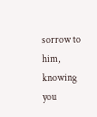sorrow to him, knowing you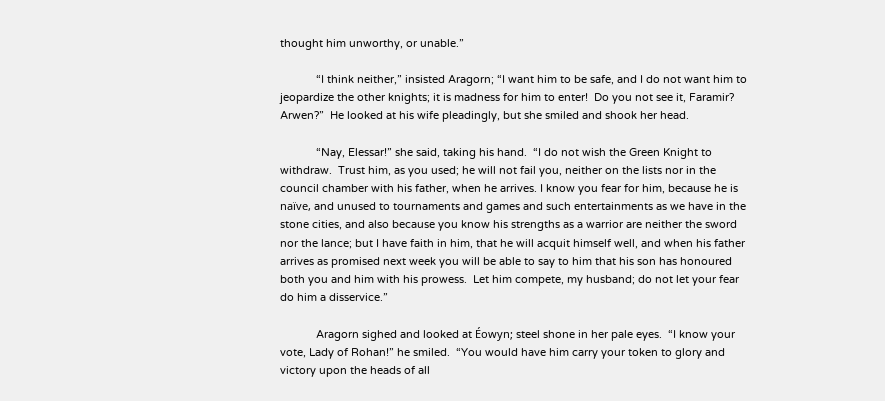thought him unworthy, or unable.”

            “I think neither,” insisted Aragorn; “I want him to be safe, and I do not want him to jeopardize the other knights; it is madness for him to enter!  Do you not see it, Faramir?  Arwen?”  He looked at his wife pleadingly, but she smiled and shook her head.

            “Nay, Elessar!” she said, taking his hand.  “I do not wish the Green Knight to withdraw.  Trust him, as you used; he will not fail you, neither on the lists nor in the council chamber with his father, when he arrives. I know you fear for him, because he is naïve, and unused to tournaments and games and such entertainments as we have in the stone cities, and also because you know his strengths as a warrior are neither the sword nor the lance; but I have faith in him, that he will acquit himself well, and when his father arrives as promised next week you will be able to say to him that his son has honoured both you and him with his prowess.  Let him compete, my husband; do not let your fear do him a disservice.”

            Aragorn sighed and looked at Éowyn; steel shone in her pale eyes.  “I know your vote, Lady of Rohan!” he smiled.  “You would have him carry your token to glory and victory upon the heads of all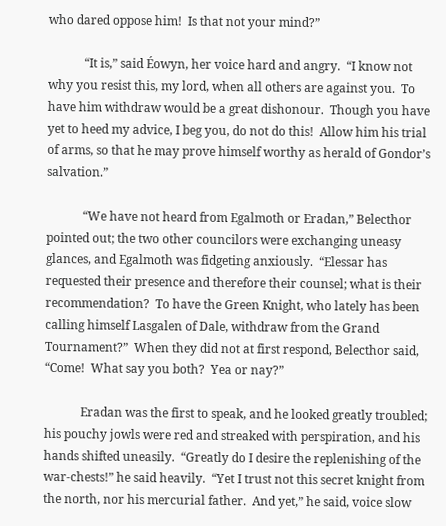who dared oppose him!  Is that not your mind?”

            “It is,” said Éowyn, her voice hard and angry.  “I know not why you resist this, my lord, when all others are against you.  To have him withdraw would be a great dishonour.  Though you have yet to heed my advice, I beg you, do not do this!  Allow him his trial of arms, so that he may prove himself worthy as herald of Gondor’s salvation.”

            “We have not heard from Egalmoth or Eradan,” Belecthor pointed out; the two other councilors were exchanging uneasy glances, and Egalmoth was fidgeting anxiously.  “Elessar has requested their presence and therefore their counsel; what is their recommendation?  To have the Green Knight, who lately has been calling himself Lasgalen of Dale, withdraw from the Grand Tournament?”  When they did not at first respond, Belecthor said, “Come!  What say you both?  Yea or nay?”

            Eradan was the first to speak, and he looked greatly troubled; his pouchy jowls were red and streaked with perspiration, and his hands shifted uneasily.  “Greatly do I desire the replenishing of the war-chests!” he said heavily.  “Yet I trust not this secret knight from the north, nor his mercurial father.  And yet,” he said, voice slow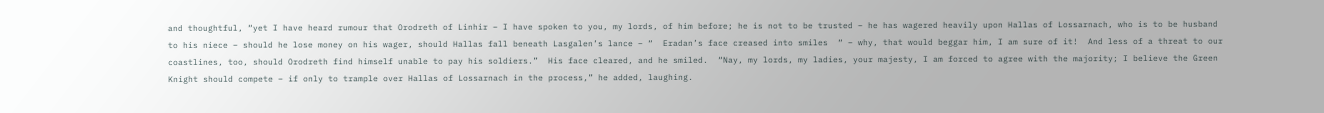and thoughtful, “yet I have heard rumour that Orodreth of Linhir – I have spoken to you, my lords, of him before; he is not to be trusted – he has wagered heavily upon Hallas of Lossarnach, who is to be husband to his niece – should he lose money on his wager, should Hallas fall beneath Lasgalen’s lance – “  Eradan’s face creased into smiles  “ – why, that would beggar him, I am sure of it!  And less of a threat to our coastlines, too, should Orodreth find himself unable to pay his soldiers.”  His face cleared, and he smiled.  “Nay, my lords, my ladies, your majesty, I am forced to agree with the majority; I believe the Green Knight should compete – if only to trample over Hallas of Lossarnach in the process,” he added, laughing.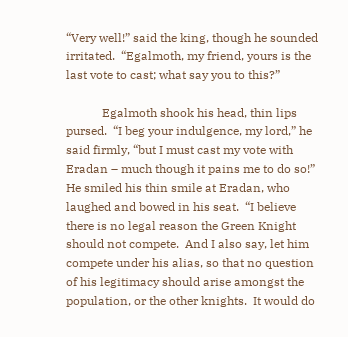“Very well!” said the king, though he sounded irritated.  “Egalmoth, my friend, yours is the last vote to cast; what say you to this?”

            Egalmoth shook his head, thin lips pursed.  “I beg your indulgence, my lord,” he said firmly, “but I must cast my vote with Eradan – much though it pains me to do so!”  He smiled his thin smile at Eradan, who laughed and bowed in his seat.  “I believe there is no legal reason the Green Knight should not compete.  And I also say, let him compete under his alias, so that no question of his legitimacy should arise amongst the population, or the other knights.  It would do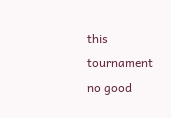this tournament no good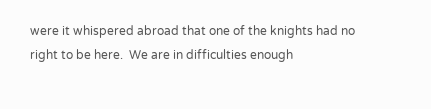were it whispered abroad that one of the knights had no right to be here.  We are in difficulties enough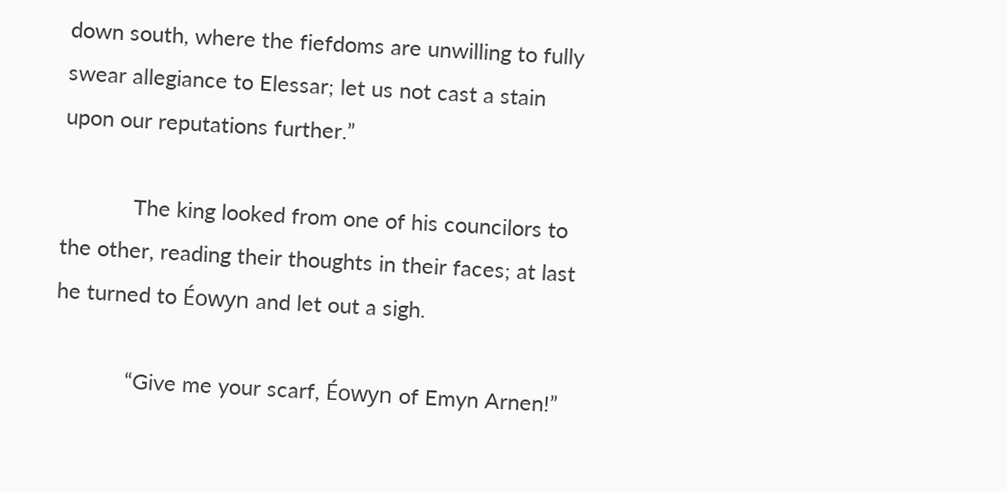down south, where the fiefdoms are unwilling to fully swear allegiance to Elessar; let us not cast a stain upon our reputations further.”

            The king looked from one of his councilors to the other, reading their thoughts in their faces; at last he turned to Éowyn and let out a sigh.

            “Give me your scarf, Éowyn of Emyn Arnen!”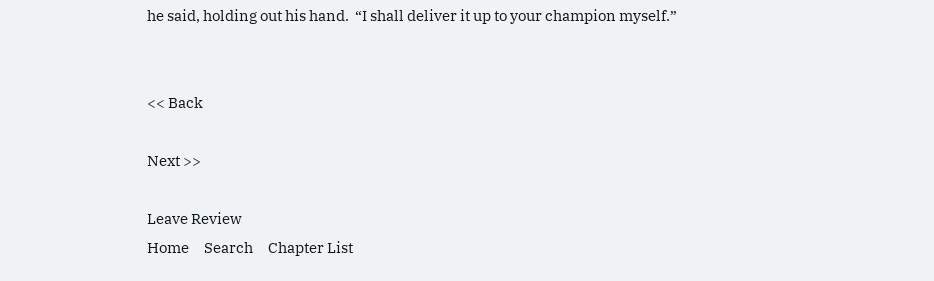he said, holding out his hand.  “I shall deliver it up to your champion myself.”


<< Back

Next >>

Leave Review
Home     Search     Chapter List